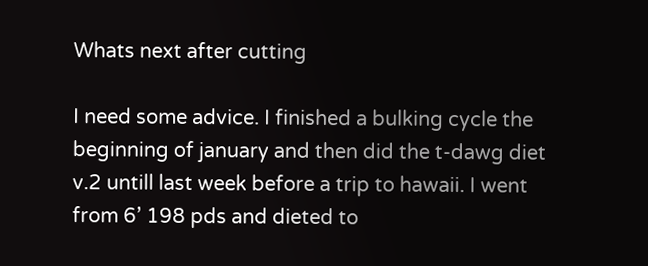Whats next after cutting

I need some advice. I finished a bulking cycle the beginning of january and then did the t-dawg diet v.2 untill last week before a trip to hawaii. I went from 6’ 198 pds and dieted to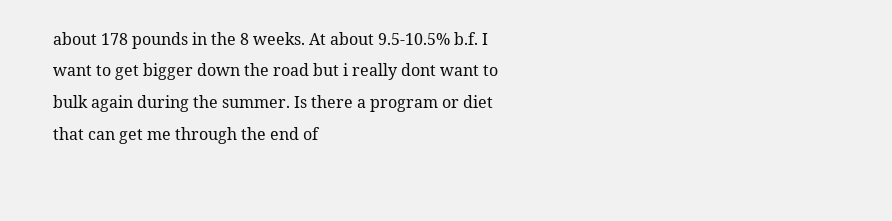about 178 pounds in the 8 weeks. At about 9.5-10.5% b.f. I want to get bigger down the road but i really dont want to bulk again during the summer. Is there a program or diet that can get me through the end of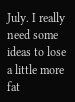July. I really need some ideas to lose a little more fat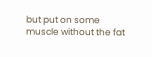but put on some muscle without the fat